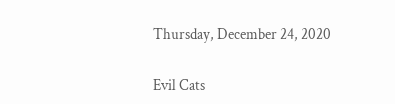Thursday, December 24, 2020

Evil Cats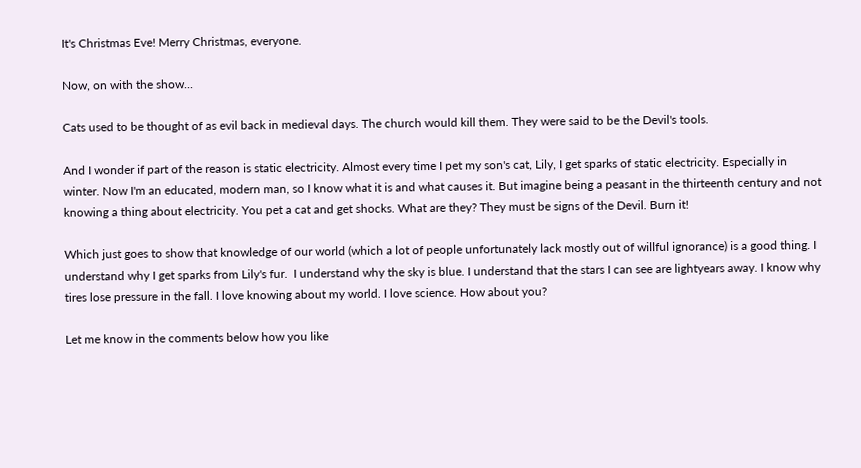It's Christmas Eve! Merry Christmas, everyone.

Now, on with the show...

Cats used to be thought of as evil back in medieval days. The church would kill them. They were said to be the Devil's tools.

And I wonder if part of the reason is static electricity. Almost every time I pet my son's cat, Lily, I get sparks of static electricity. Especially in winter. Now I'm an educated, modern man, so I know what it is and what causes it. But imagine being a peasant in the thirteenth century and not knowing a thing about electricity. You pet a cat and get shocks. What are they? They must be signs of the Devil. Burn it!

Which just goes to show that knowledge of our world (which a lot of people unfortunately lack mostly out of willful ignorance) is a good thing. I understand why I get sparks from Lily's fur.  I understand why the sky is blue. I understand that the stars I can see are lightyears away. I know why tires lose pressure in the fall. I love knowing about my world. I love science. How about you?

Let me know in the comments below how you like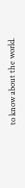to know about the world.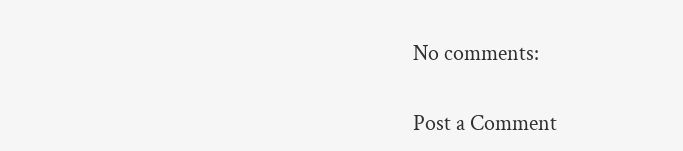No comments:

Post a Comment